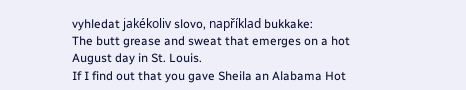vyhledat jakékoliv slovo, například bukkake:
The butt grease and sweat that emerges on a hot August day in St. Louis.
If I find out that you gave Sheila an Alabama Hot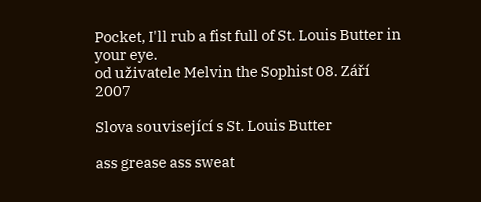Pocket, I'll rub a fist full of St. Louis Butter in your eye.
od uživatele Melvin the Sophist 08. Září 2007

Slova související s St. Louis Butter

ass grease ass sweat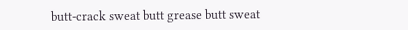butt-crack sweat butt grease butt sweat